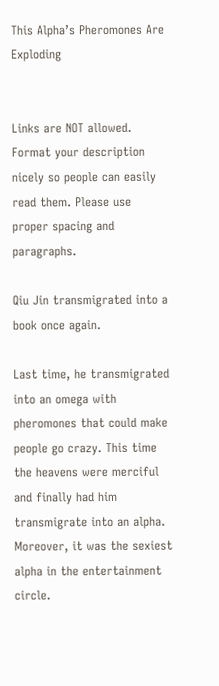This Alpha’s Pheromones Are Exploding


Links are NOT allowed. Format your description nicely so people can easily read them. Please use proper spacing and paragraphs.

Qiu Jin transmigrated into a book once again.

Last time, he transmigrated into an omega with pheromones that could make people go crazy. This time the heavens were merciful and finally had him transmigrate into an alpha. Moreover, it was the sexiest alpha in the entertainment circle.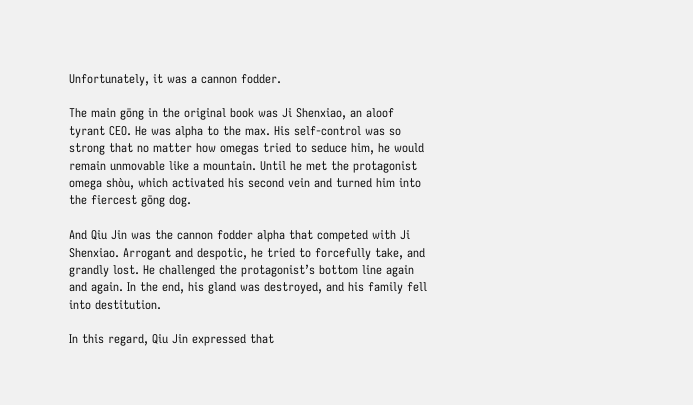Unfortunately, it was a cannon fodder.

The main gōng in the original book was Ji Shenxiao, an aloof tyrant CEO. He was alpha to the max. His self-control was so strong that no matter how omegas tried to seduce him, he would remain unmovable like a mountain. Until he met the protagonist omega shòu, which activated his second vein and turned him into the fiercest gōng dog.

And Qiu Jin was the cannon fodder alpha that competed with Ji Shenxiao. Arrogant and despotic, he tried to forcefully take, and grandly lost. He challenged the protagonist’s bottom line again and again. In the end, his gland was destroyed, and his family fell into destitution.

In this regard, Qiu Jin expressed that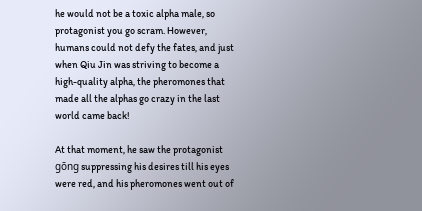he would not be a toxic alpha male, so protagonist you go scram. However, humans could not defy the fates, and just when Qiu Jin was striving to become a high-quality alpha, the pheromones that made all the alphas go crazy in the last world came back!

At that moment, he saw the protagonist gōng suppressing his desires till his eyes were red, and his pheromones went out of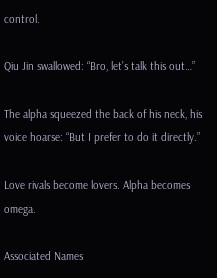control.

Qiu Jin swallowed: “Bro, let’s talk this out…”

The alpha squeezed the back of his neck, his voice hoarse: “But I prefer to do it directly.”

Love rivals become lovers. Alpha becomes omega.

Associated Names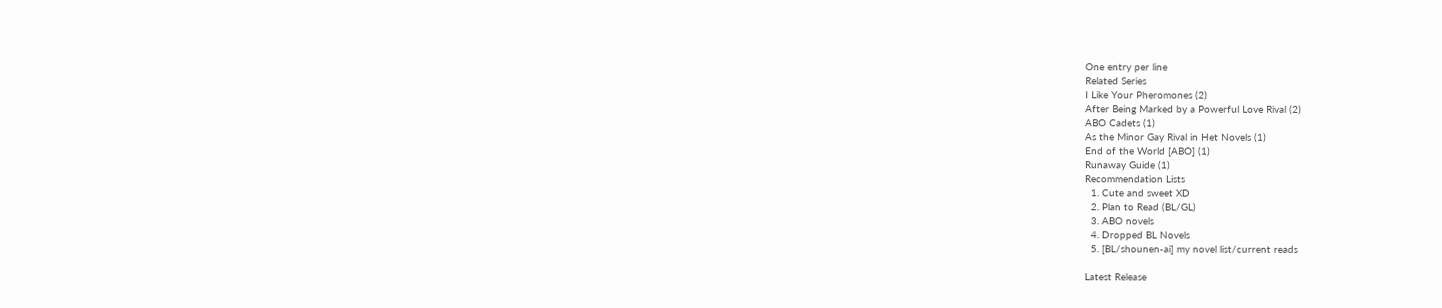One entry per line
Related Series
I Like Your Pheromones (2)
After Being Marked by a Powerful Love Rival (2)
ABO Cadets (1)
As the Minor Gay Rival in Het Novels (1)
End of the World [ABO] (1)
Runaway Guide (1)
Recommendation Lists
  1. Cute and sweet XD
  2. Plan to Read (BL/GL)
  3. ABO novels
  4. Dropped BL Novels
  5. [BL/shounen-ai] my novel list/current reads

Latest Release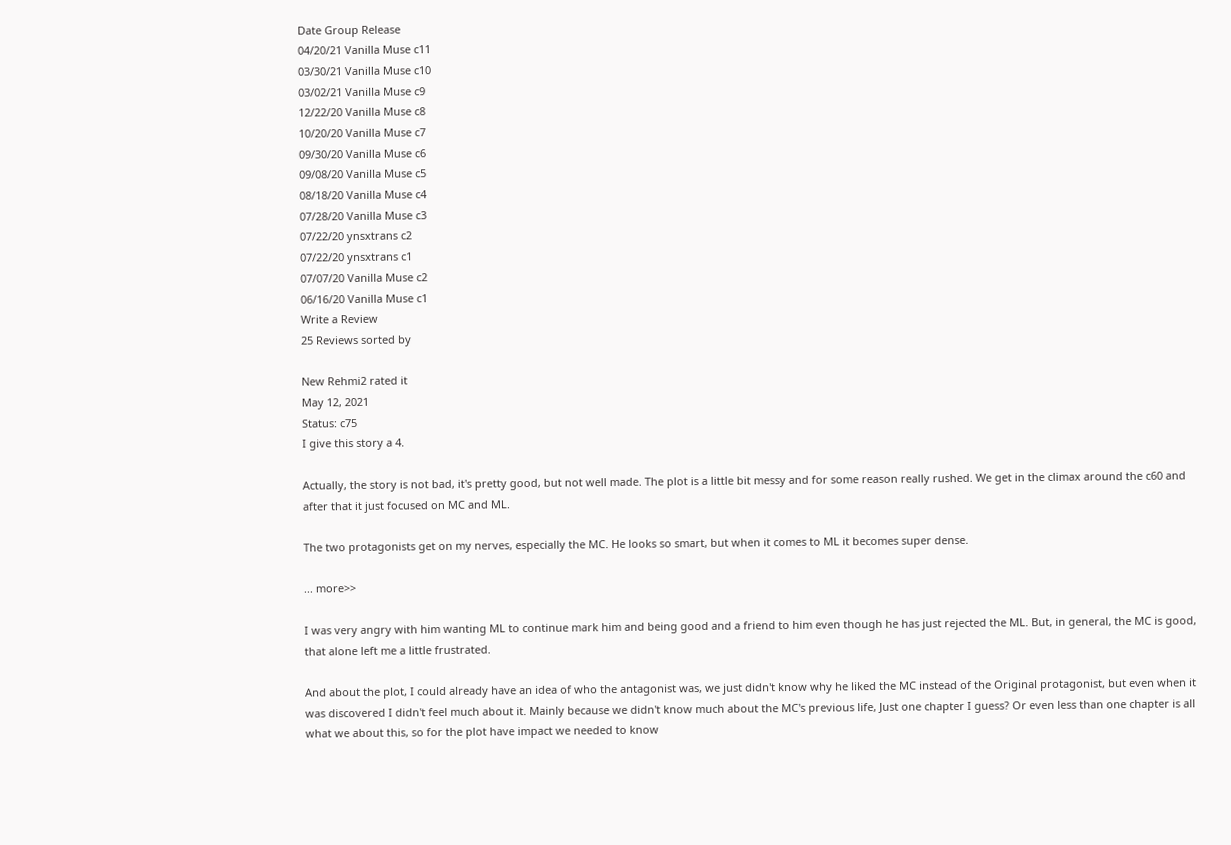Date Group Release
04/20/21 Vanilla Muse c11
03/30/21 Vanilla Muse c10
03/02/21 Vanilla Muse c9
12/22/20 Vanilla Muse c8
10/20/20 Vanilla Muse c7
09/30/20 Vanilla Muse c6
09/08/20 Vanilla Muse c5
08/18/20 Vanilla Muse c4
07/28/20 Vanilla Muse c3
07/22/20 ynsxtrans c2
07/22/20 ynsxtrans c1
07/07/20 Vanilla Muse c2
06/16/20 Vanilla Muse c1
Write a Review
25 Reviews sorted by

New Rehmi2 rated it
May 12, 2021
Status: c75
I give this story a 4.

Actually, the story is not bad, it's pretty good, but not well made. The plot is a little bit messy and for some reason really rushed. We get in the climax around the c60 and after that it just focused on MC and ML.

The two protagonists get on my nerves, especially the MC. He looks so smart, but when it comes to ML it becomes super dense.

... more>>

I was very angry with him wanting ML to continue mark him and being good and a friend to him even though he has just rejected the ML. But, in general, the MC is good, that alone left me a little frustrated.

And about the plot, I could already have an idea of who the antagonist was, we just didn't know why he liked the MC instead of the Original protagonist, but even when it was discovered I didn't feel much about it. Mainly because we didn't know much about the MC's previous life, Just one chapter I guess? Or even less than one chapter is all what we about this, so for the plot have impact we needed to know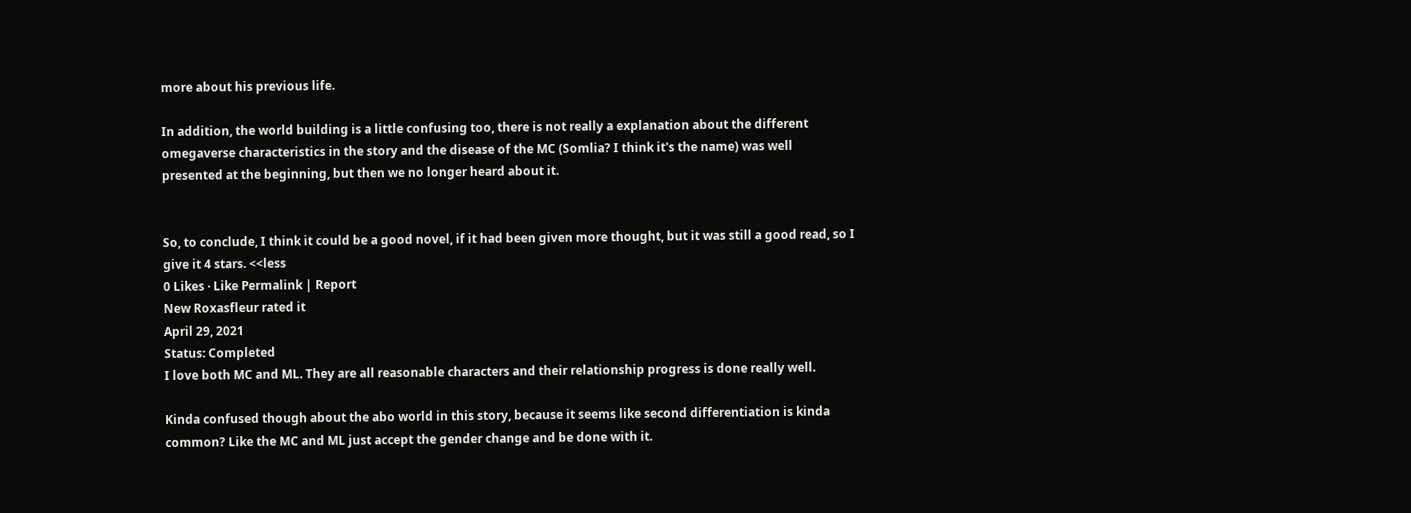more about his previous life.

In addition, the world building is a little confusing too, there is not really a explanation about the different omegaverse characteristics in the story and the disease of the MC (Somlia? I think it's the name) was well presented at the beginning, but then we no longer heard about it.


So, to conclude, I think it could be a good novel, if it had been given more thought, but it was still a good read, so I give it 4 stars. <<less
0 Likes · Like Permalink | Report
New Roxasfleur rated it
April 29, 2021
Status: Completed
I love both MC and ML. They are all reasonable characters and their relationship progress is done really well.

Kinda confused though about the abo world in this story, because it seems like second differentiation is kinda common? Like the MC and ML just accept the gender change and be done with it.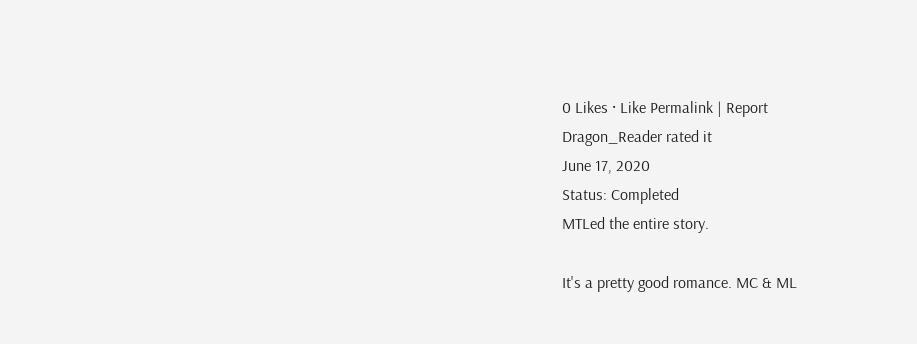0 Likes · Like Permalink | Report
Dragon_Reader rated it
June 17, 2020
Status: Completed
MTLed the entire story.

It's a pretty good romance. MC & ML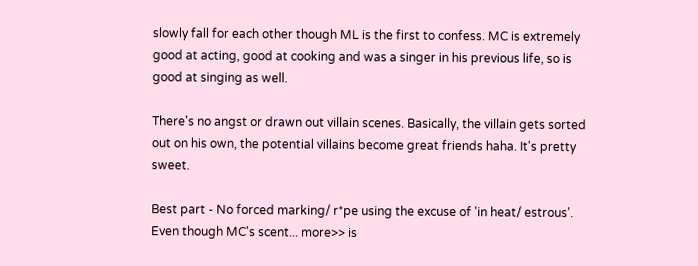slowly fall for each other though ML is the first to confess. MC is extremely good at acting, good at cooking and was a singer in his previous life, so is good at singing as well.

There's no angst or drawn out villain scenes. Basically, the villain gets sorted out on his own, the potential villains become great friends haha. It's pretty sweet.

Best part - No forced marking/ r*pe using the excuse of 'in heat/ estrous'. Even though MC's scent... more>> is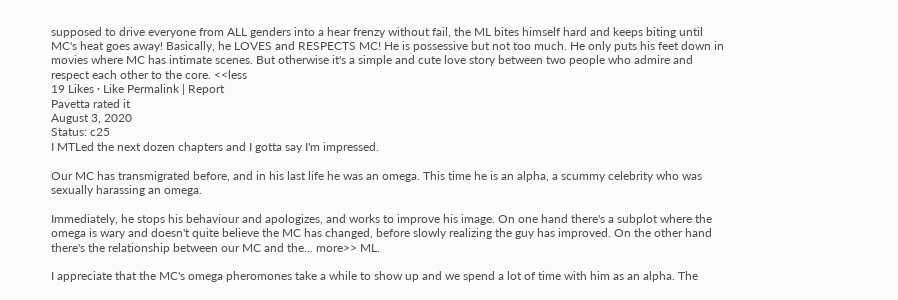supposed to drive everyone from ALL genders into a hear frenzy without fail, the ML bites himself hard and keeps biting until MC's heat goes away! Basically, he LOVES and RESPECTS MC! He is possessive but not too much. He only puts his feet down in movies where MC has intimate scenes. But otherwise it's a simple and cute love story between two people who admire and respect each other to the core. <<less
19 Likes · Like Permalink | Report
Pavetta rated it
August 3, 2020
Status: c25
I MTLed the next dozen chapters and I gotta say I'm impressed.

Our MC has transmigrated before, and in his last life he was an omega. This time he is an alpha, a scummy celebrity who was sexually harassing an omega.

Immediately, he stops his behaviour and apologizes, and works to improve his image. On one hand there's a subplot where the omega is wary and doesn't quite believe the MC has changed, before slowly realizing the guy has improved. On the other hand there's the relationship between our MC and the... more>> ML.

I appreciate that the MC's omega pheromones take a while to show up and we spend a lot of time with him as an alpha. The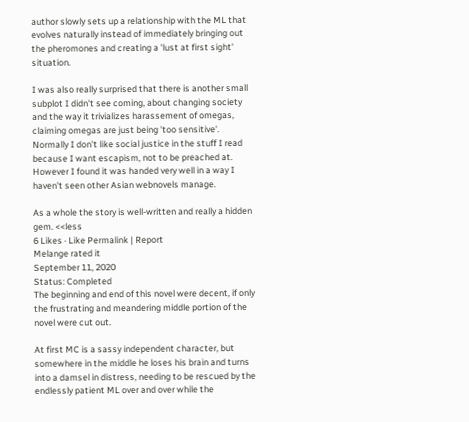author slowly sets up a relationship with the ML that evolves naturally instead of immediately bringing out the pheromones and creating a 'lust at first sight' situation.

I was also really surprised that there is another small subplot I didn't see coming, about changing society and the way it trivializes harassement of omegas, claiming omegas are just being 'too sensitive'. Normally I don't like social justice in the stuff I read because I want escapism, not to be preached at. However I found it was handed very well in a way I haven't seen other Asian webnovels manage.

As a whole the story is well-written and really a hidden gem. <<less
6 Likes · Like Permalink | Report
Melange rated it
September 11, 2020
Status: Completed
The beginning and end of this novel were decent, if only the frustrating and meandering middle portion of the novel were cut out.

At first MC is a sassy independent character, but somewhere in the middle he loses his brain and turns into a damsel in distress, needing to be rescued by the endlessly patient ML over and over while the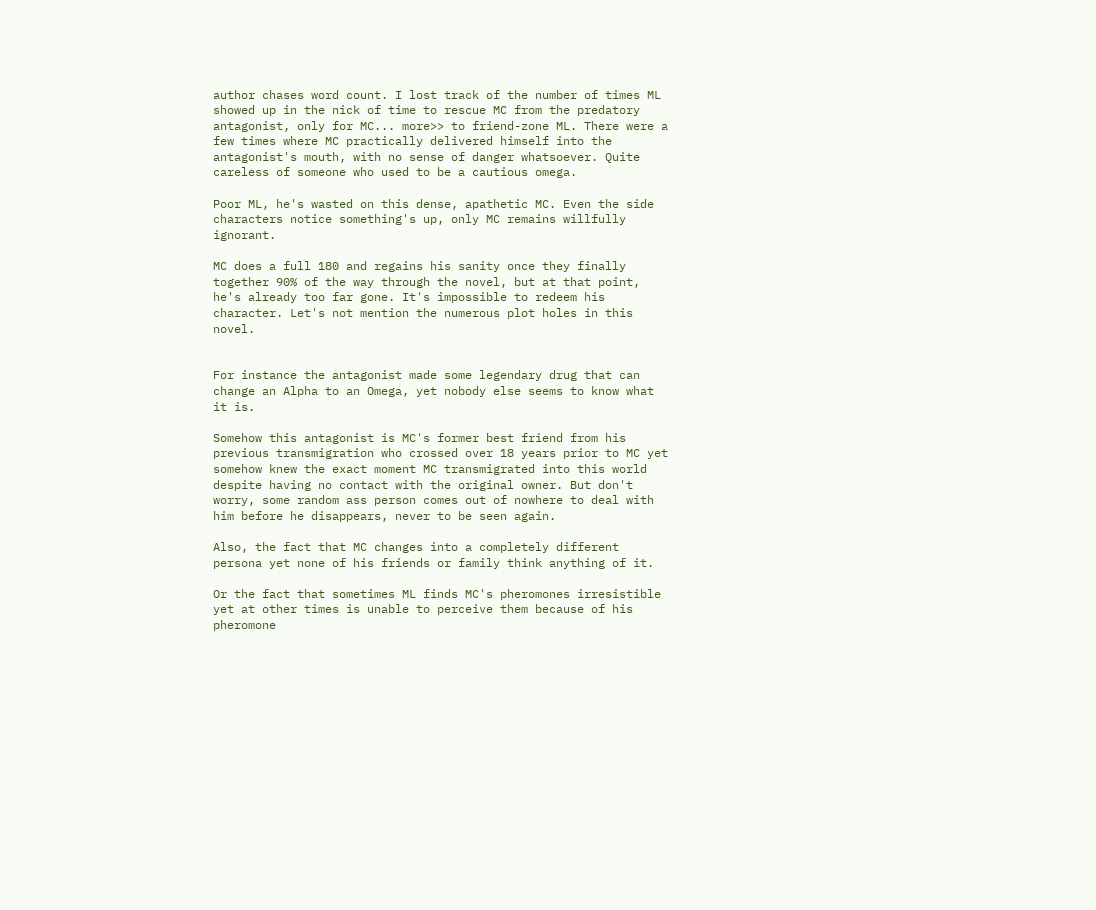author chases word count. I lost track of the number of times ML showed up in the nick of time to rescue MC from the predatory antagonist, only for MC... more>> to friend-zone ML. There were a few times where MC practically delivered himself into the antagonist's mouth, with no sense of danger whatsoever. Quite careless of someone who used to be a cautious omega.

Poor ML, he's wasted on this dense, apathetic MC. Even the side characters notice something's up, only MC remains willfully ignorant.

MC does a full 180 and regains his sanity once they finally together 90% of the way through the novel, but at that point, he's already too far gone. It's impossible to redeem his character. Let's not mention the numerous plot holes in this novel.


For instance the antagonist made some legendary drug that can change an Alpha to an Omega, yet nobody else seems to know what it is.

Somehow this antagonist is MC's former best friend from his previous transmigration who crossed over 18 years prior to MC yet somehow knew the exact moment MC transmigrated into this world despite having no contact with the original owner. But don't worry, some random ass person comes out of nowhere to deal with him before he disappears, never to be seen again.

Also, the fact that MC changes into a completely different persona yet none of his friends or family think anything of it.

Or the fact that sometimes ML finds MC's pheromones irresistible yet at other times is unable to perceive them because of his pheromone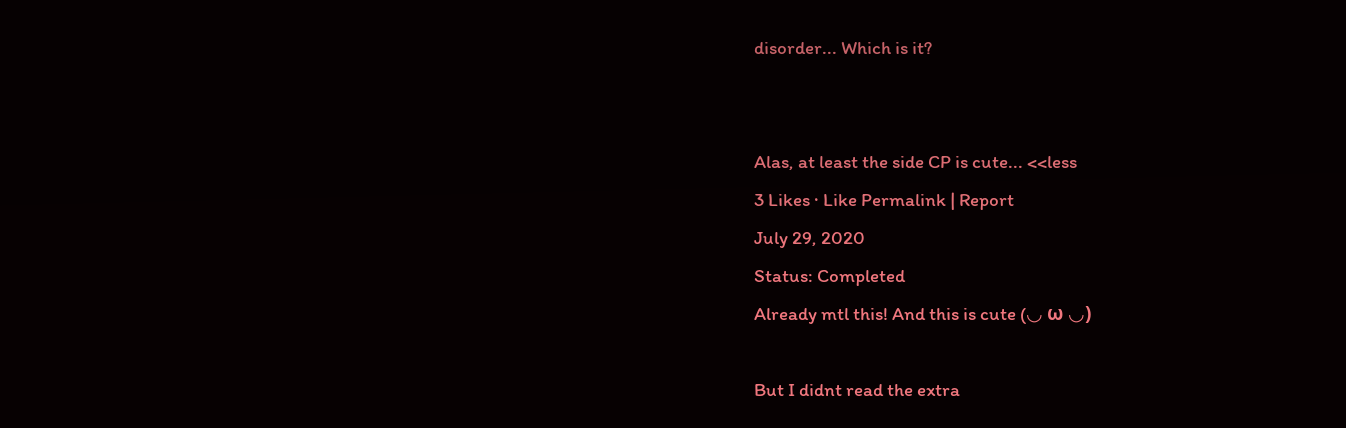disorder... Which is it?


Alas, at least the side CP is cute... <<less
3 Likes · Like Permalink | Report
July 29, 2020
Status: Completed
Already mtl this! And this is cute (◡ ω ◡)

But I didnt read the extra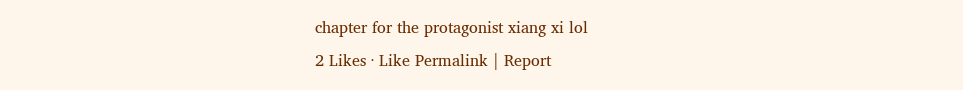chapter for the protagonist xiang xi lol
2 Likes · Like Permalink | Report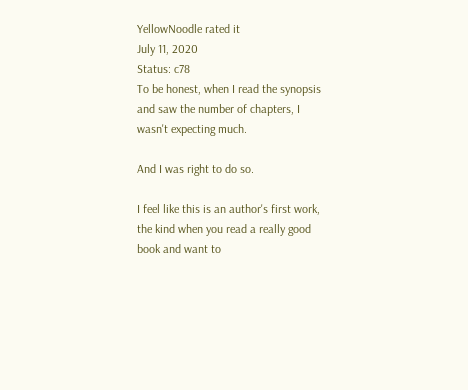YellowNoodle rated it
July 11, 2020
Status: c78
To be honest, when I read the synopsis and saw the number of chapters, I wasn't expecting much.

And I was right to do so.

I feel like this is an author's first work, the kind when you read a really good book and want to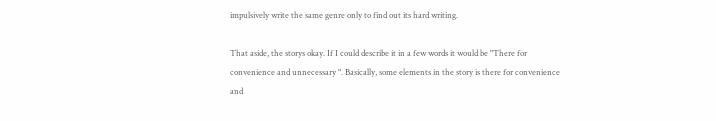impulsively write the same genre only to find out its hard writing.

That aside, the storys okay. If I could describe it in a few words it would be "There for convenience and unnecessary ". Basically, some elements in the story is there for convenience and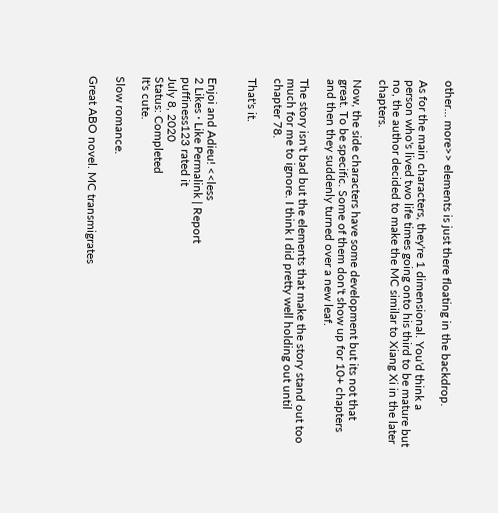other... more>> elements is just there floating in the backdrop.

As for the main characters, they're 1 dimensional. You'd think a person who's lived two life times going onto his third to be mature but no, the author decided to make the MC similar to Xiang Xi in the later chapters.

Now, the side characters have some development but its not that great. To be specific. Some of them don't show up for 10+ chapters and then they suddenly turned over a new leaf.

The story isn't bad but the elements that make the story stand out too much for me to ignore. I think I did pretty well holding out until chapter 78.

That's it.


Enjoi and Adieu! <<less
2 Likes · Like Permalink | Report
puffiness123 rated it
July 8, 2020
Status: Completed
It's cute.

Slow romance.

Great ABO novel. MC transmigrates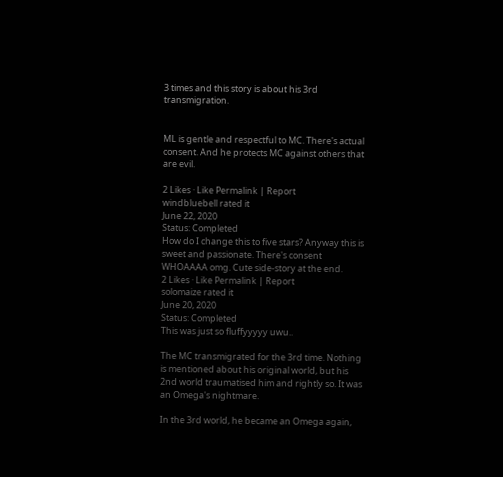3 times and this story is about his 3rd transmigration.


ML is gentle and respectful to MC. There's actual consent. And he protects MC against others that are evil.

2 Likes · Like Permalink | Report
windbluebell rated it
June 22, 2020
Status: Completed
How do I change this to five stars? Anyway this is sweet and passionate. There's consent WHOAAAA omg. Cute side-story at the end.
2 Likes · Like Permalink | Report
solomaize rated it
June 20, 2020
Status: Completed
This was just so fluffyyyyy uwu..

The MC transmigrated for the 3rd time. Nothing is mentioned about his original world, but his 2nd world traumatised him and rightly so. It was an Omega's nightmare.

In the 3rd world, he became an Omega again,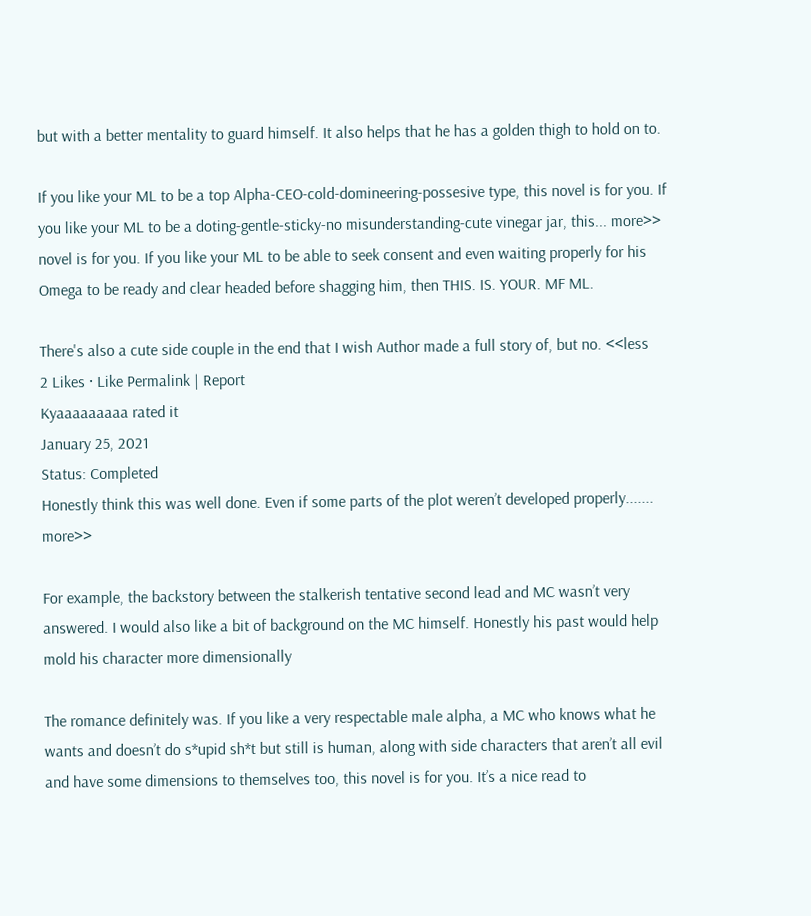but with a better mentality to guard himself. It also helps that he has a golden thigh to hold on to.

If you like your ML to be a top Alpha-CEO-cold-domineering-possesive type, this novel is for you. If you like your ML to be a doting-gentle-sticky-no misunderstanding-cute vinegar jar, this... more>> novel is for you. If you like your ML to be able to seek consent and even waiting properly for his Omega to be ready and clear headed before shagging him, then THIS. IS. YOUR. MF ML.

There's also a cute side couple in the end that I wish Author made a full story of, but no. <<less
2 Likes · Like Permalink | Report
Kyaaaaaaaaa rated it
January 25, 2021
Status: Completed
Honestly think this was well done. Even if some parts of the plot weren’t developed properly....... more>>

For example, the backstory between the stalkerish tentative second lead and MC wasn’t very answered. I would also like a bit of background on the MC himself. Honestly his past would help mold his character more dimensionally

The romance definitely was. If you like a very respectable male alpha, a MC who knows what he wants and doesn’t do s*upid sh*t but still is human, along with side characters that aren’t all evil and have some dimensions to themselves too, this novel is for you. It’s a nice read to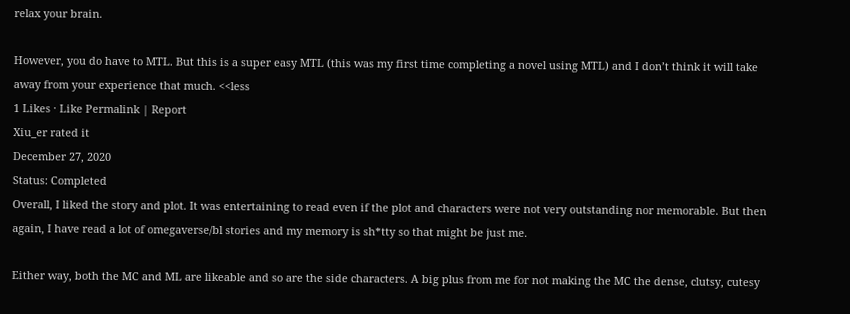relax your brain.

However, you do have to MTL. But this is a super easy MTL (this was my first time completing a novel using MTL) and I don’t think it will take away from your experience that much. <<less
1 Likes · Like Permalink | Report
Xiu_er rated it
December 27, 2020
Status: Completed
Overall, I liked the story and plot. It was entertaining to read even if the plot and characters were not very outstanding nor memorable. But then again, I have read a lot of omegaverse/bl stories and my memory is sh*tty so that might be just me.

Either way, both the MC and ML are likeable and so are the side characters. A big plus from me for not making the MC the dense, clutsy, cutesy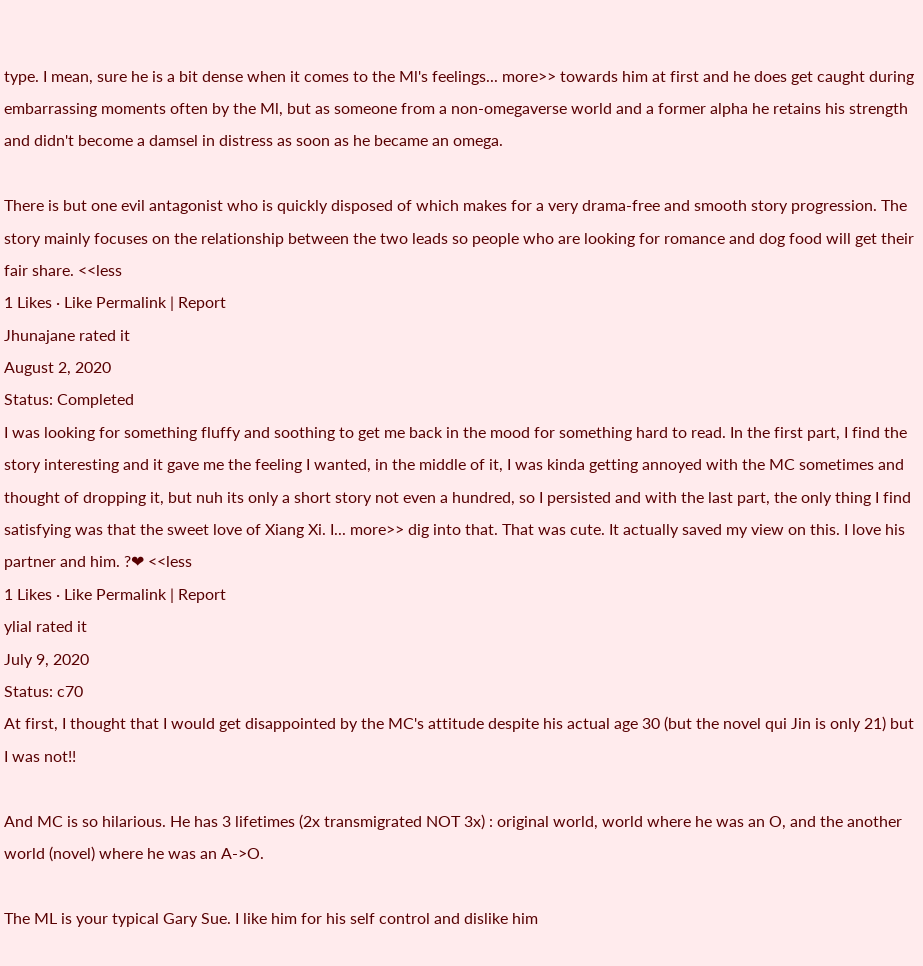type. I mean, sure he is a bit dense when it comes to the Ml's feelings... more>> towards him at first and he does get caught during embarrassing moments often by the Ml, but as someone from a non-omegaverse world and a former alpha he retains his strength and didn't become a damsel in distress as soon as he became an omega.

There is but one evil antagonist who is quickly disposed of which makes for a very drama-free and smooth story progression. The story mainly focuses on the relationship between the two leads so people who are looking for romance and dog food will get their fair share. <<less
1 Likes · Like Permalink | Report
Jhunajane rated it
August 2, 2020
Status: Completed
I was looking for something fluffy and soothing to get me back in the mood for something hard to read. In the first part, I find the story interesting and it gave me the feeling I wanted, in the middle of it, I was kinda getting annoyed with the MC sometimes and thought of dropping it, but nuh its only a short story not even a hundred, so I persisted and with the last part, the only thing I find satisfying was that the sweet love of Xiang Xi. I... more>> dig into that. That was cute. It actually saved my view on this. I love his partner and him. ?❤ <<less
1 Likes · Like Permalink | Report
ylial rated it
July 9, 2020
Status: c70
At first, I thought that I would get disappointed by the MC's attitude despite his actual age 30 (but the novel qui Jin is only 21) but I was not!!

And MC is so hilarious. He has 3 lifetimes (2x transmigrated NOT 3x) : original world, world where he was an O, and the another world (novel) where he was an A->O.

The ML is your typical Gary Sue. I like him for his self control and dislike him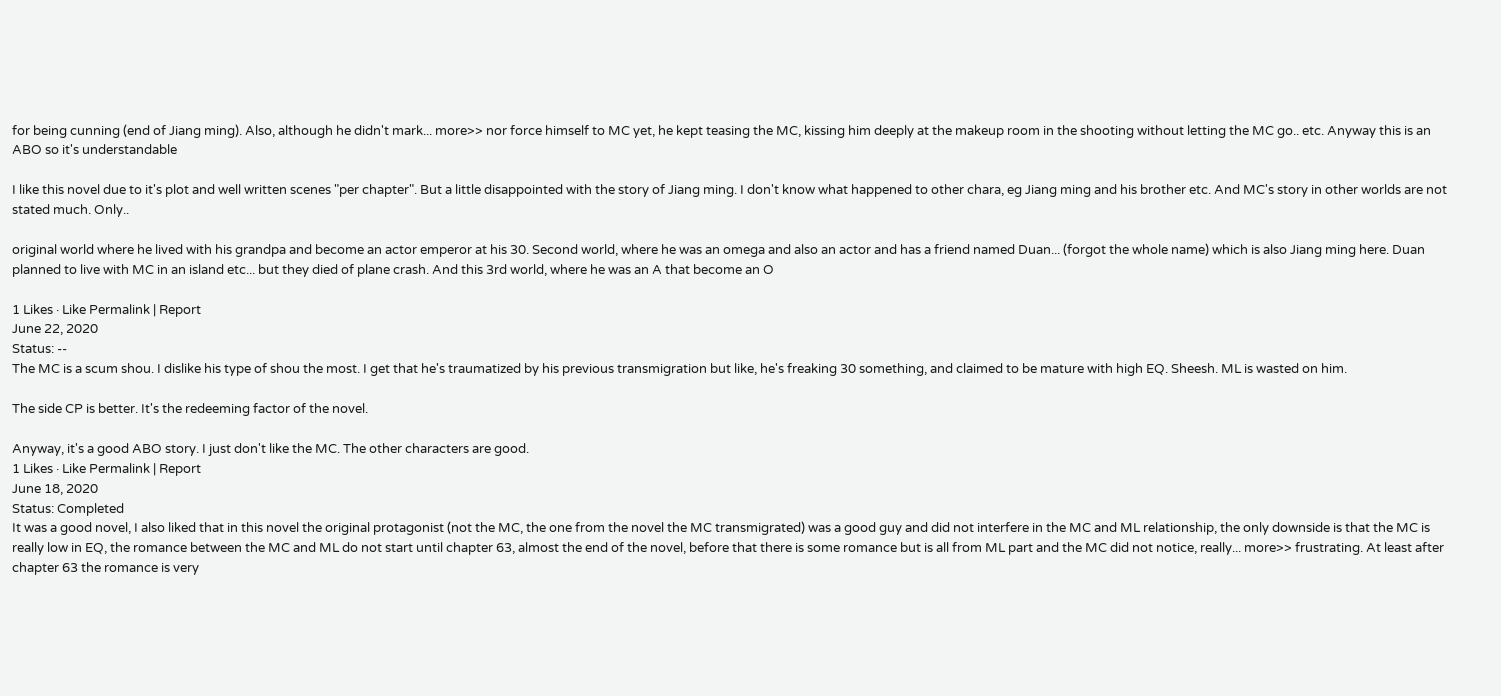for being cunning (end of Jiang ming). Also, although he didn't mark... more>> nor force himself to MC yet, he kept teasing the MC, kissing him deeply at the makeup room in the shooting without letting the MC go.. etc. Anyway this is an ABO so it's understandable

I like this novel due to it's plot and well written scenes "per chapter". But a little disappointed with the story of Jiang ming. I don't know what happened to other chara, eg Jiang ming and his brother etc. And MC's story in other worlds are not stated much. Only..

original world where he lived with his grandpa and become an actor emperor at his 30. Second world, where he was an omega and also an actor and has a friend named Duan... (forgot the whole name) which is also Jiang ming here. Duan planned to live with MC in an island etc... but they died of plane crash. And this 3rd world, where he was an A that become an O

1 Likes · Like Permalink | Report
June 22, 2020
Status: --
The MC is a scum shou. I dislike his type of shou the most. I get that he's traumatized by his previous transmigration but like, he's freaking 30 something, and claimed to be mature with high EQ. Sheesh. ML is wasted on him.

The side CP is better. It's the redeeming factor of the novel.

Anyway, it's a good ABO story. I just don't like the MC. The other characters are good.
1 Likes · Like Permalink | Report
June 18, 2020
Status: Completed
It was a good novel, I also liked that in this novel the original protagonist (not the MC, the one from the novel the MC transmigrated) was a good guy and did not interfere in the MC and ML relationship, the only downside is that the MC is really low in EQ, the romance between the MC and ML do not start until chapter 63, almost the end of the novel, before that there is some romance but is all from ML part and the MC did not notice, really... more>> frustrating. At least after chapter 63 the romance is very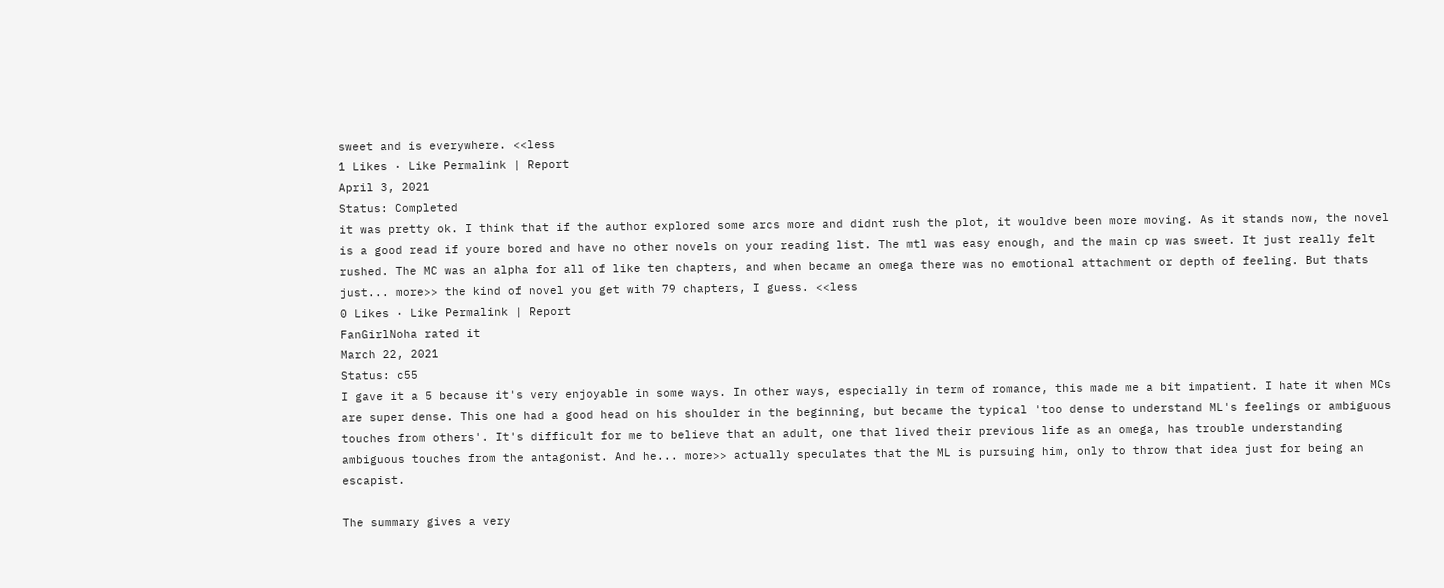sweet and is everywhere. <<less
1 Likes · Like Permalink | Report
April 3, 2021
Status: Completed
it was pretty ok. I think that if the author explored some arcs more and didnt rush the plot, it wouldve been more moving. As it stands now, the novel is a good read if youre bored and have no other novels on your reading list. The mtl was easy enough, and the main cp was sweet. It just really felt rushed. The MC was an alpha for all of like ten chapters, and when became an omega there was no emotional attachment or depth of feeling. But thats just... more>> the kind of novel you get with 79 chapters, I guess. <<less
0 Likes · Like Permalink | Report
FanGirlNoha rated it
March 22, 2021
Status: c55
I gave it a 5 because it's very enjoyable in some ways. In other ways, especially in term of romance, this made me a bit impatient. I hate it when MCs are super dense. This one had a good head on his shoulder in the beginning, but became the typical 'too dense to understand ML's feelings or ambiguous touches from others'. It's difficult for me to believe that an adult, one that lived their previous life as an omega, has trouble understanding ambiguous touches from the antagonist. And he... more>> actually speculates that the ML is pursuing him, only to throw that idea just for being an escapist.

The summary gives a very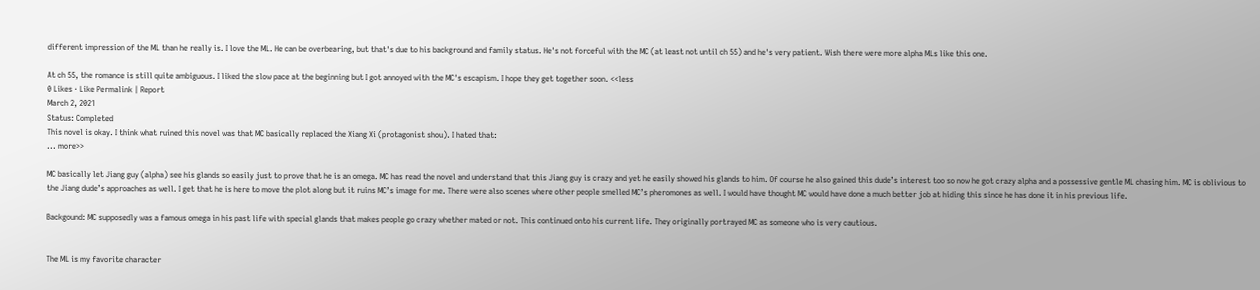different impression of the ML than he really is. I love the ML. He can be overbearing, but that's due to his background and family status. He's not forceful with the MC (at least not until ch 55) and he's very patient. Wish there were more alpha MLs like this one.

At ch 55, the romance is still quite ambiguous. I liked the slow pace at the beginning but I got annoyed with the MC's escapism. I hope they get together soon. <<less
0 Likes · Like Permalink | Report
March 2, 2021
Status: Completed
This novel is okay. I think what ruined this novel was that MC basically replaced the Xiang Xi (protagonist shou). I hated that:
... more>>

MC basically let Jiang guy (alpha) see his glands so easily just to prove that he is an omega. MC has read the novel and understand that this Jiang guy is crazy and yet he easily showed his glands to him. Of course he also gained this dude’s interest too so now he got crazy alpha and a possessive gentle ML chasing him. MC is oblivious to the Jiang dude’s approaches as well. I get that he is here to move the plot along but it ruins MC’s image for me. There were also scenes where other people smelled MC’s pheromones as well. I would have thought MC would have done a much better job at hiding this since he has done it in his previous life.

Backgound: MC supposedly was a famous omega in his past life with special glands that makes people go crazy whether mated or not. This continued onto his current life. They originally portrayed MC as someone who is very cautious.


The ML is my favorite character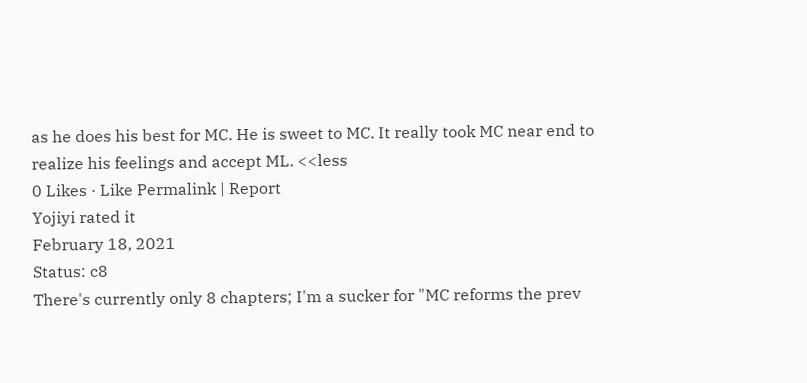as he does his best for MC. He is sweet to MC. It really took MC near end to realize his feelings and accept ML. <<less
0 Likes · Like Permalink | Report
Yojiyi rated it
February 18, 2021
Status: c8
There's currently only 8 chapters; I'm a sucker for "MC reforms the prev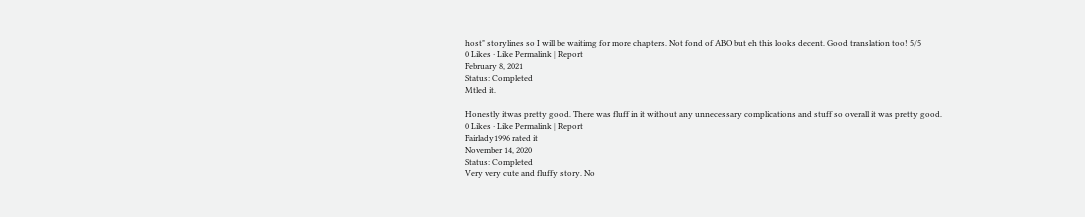host" storylines so I will be waitimg for more chapters. Not fond of ABO but eh this looks decent. Good translation too! 5/5
0 Likes · Like Permalink | Report
February 8, 2021
Status: Completed
Mtled it.

Honestly itwas pretty good. There was fluff in it without any unnecessary complications and stuff so overall it was pretty good.
0 Likes · Like Permalink | Report
Fairlady1996 rated it
November 14, 2020
Status: Completed
Very very cute and fluffy story. No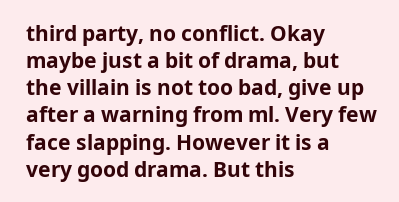third party, no conflict. Okay maybe just a bit of drama, but the villain is not too bad, give up after a warning from ml. Very few face slapping. However it is a very good drama. But this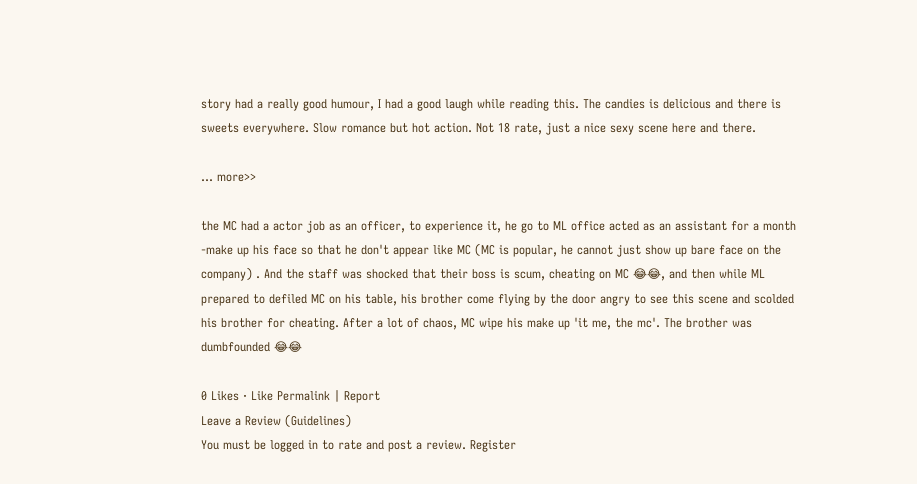story had a really good humour, I had a good laugh while reading this. The candies is delicious and there is sweets everywhere. Slow romance but hot action. Not 18 rate, just a nice sexy scene here and there.

... more>>

the MC had a actor job as an officer, to experience it, he go to ML office acted as an assistant for a month -make up his face so that he don't appear like MC (MC is popular, he cannot just show up bare face on the company) . And the staff was shocked that their boss is scum, cheating on MC 😂😂, and then while ML prepared to defiled MC on his table, his brother come flying by the door angry to see this scene and scolded his brother for cheating. After a lot of chaos, MC wipe his make up 'it me, the mc'. The brother was dumbfounded 😂😂

0 Likes · Like Permalink | Report
Leave a Review (Guidelines)
You must be logged in to rate and post a review. Register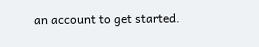an account to get started.